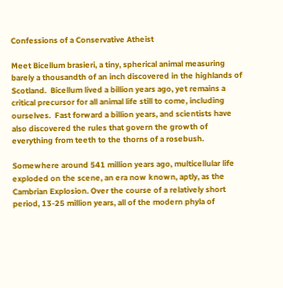Confessions of a Conservative Atheist

Meet Bicellum brasieri, a tiny, spherical animal measuring barely a thousandth of an inch discovered in the highlands of Scotland.  Bicellum lived a billion years ago, yet remains a critical precursor for all animal life still to come, including ourselves.  Fast forward a billion years, and scientists have also discovered the rules that govern the growth of everything from teeth to the thorns of a rosebush.

Somewhere around 541 million years ago, multicellular life exploded on the scene, an era now known, aptly, as the Cambrian Explosion. Over the course of a relatively short period, 13-25 million years, all of the modern phyla of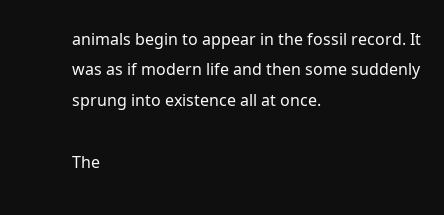animals begin to appear in the fossil record. It was as if modern life and then some suddenly sprung into existence all at once.

The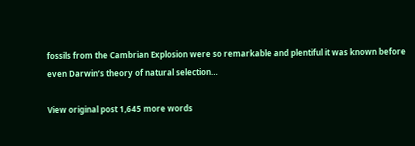fossils from the Cambrian Explosion were so remarkable and plentiful it was known before even Darwin’s theory of natural selection…

View original post 1,645 more words